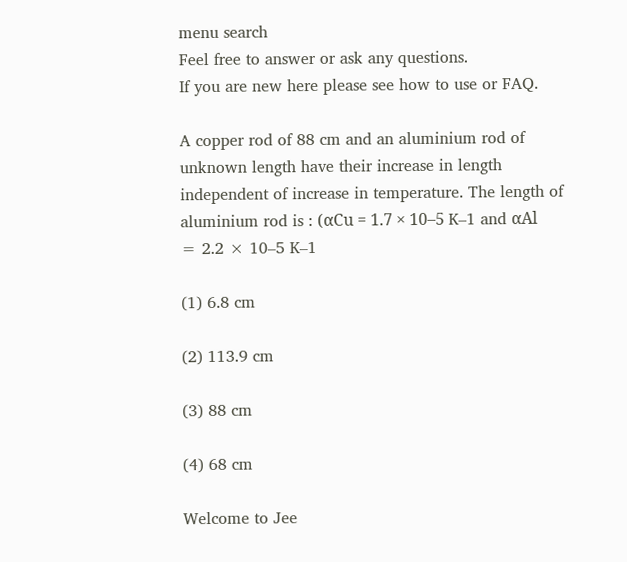menu search
Feel free to answer or ask any questions.
If you are new here please see how to use or FAQ.

A copper rod of 88 cm and an aluminium rod of unknown length have their increase in length independent of increase in temperature. The length of aluminium rod is : (αCu = 1.7 × 10–5 K–1 and αAl = 2.2 × 10–5 K–1

(1) 6.8 cm

(2) 113.9 cm

(3) 88 cm

(4) 68 cm

Welcome to Jee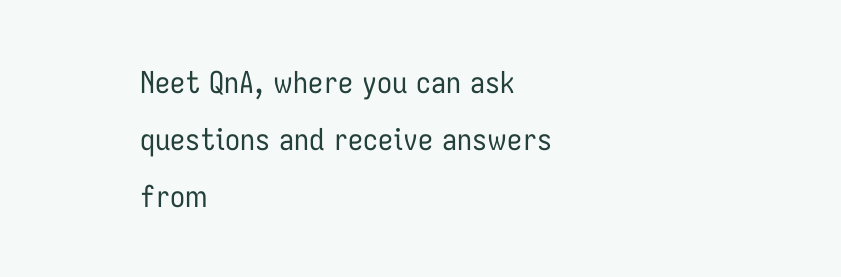Neet QnA, where you can ask questions and receive answers from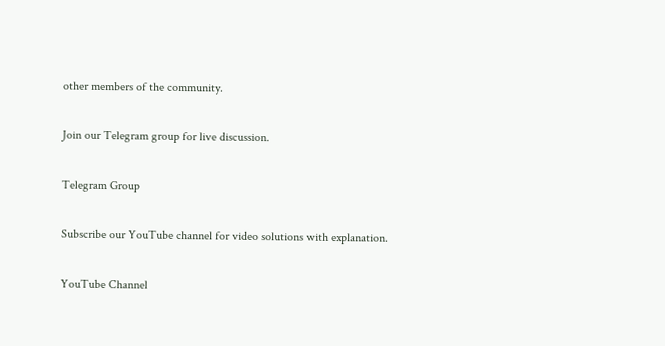other members of the community.

Join our Telegram group for live discussion.

Telegram Group

Subscribe our YouTube channel for video solutions with explanation.

YouTube Channel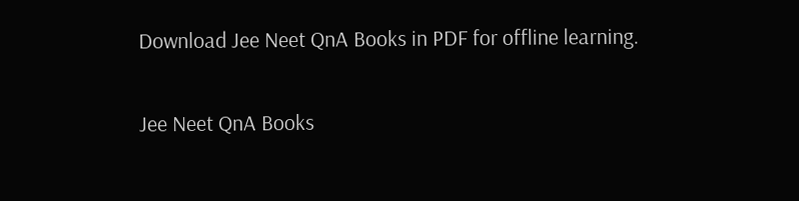Download Jee Neet QnA Books in PDF for offline learning.

Jee Neet QnA Books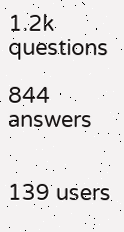1.2k questions

844 answers


139 users